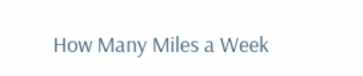How Many Miles a Week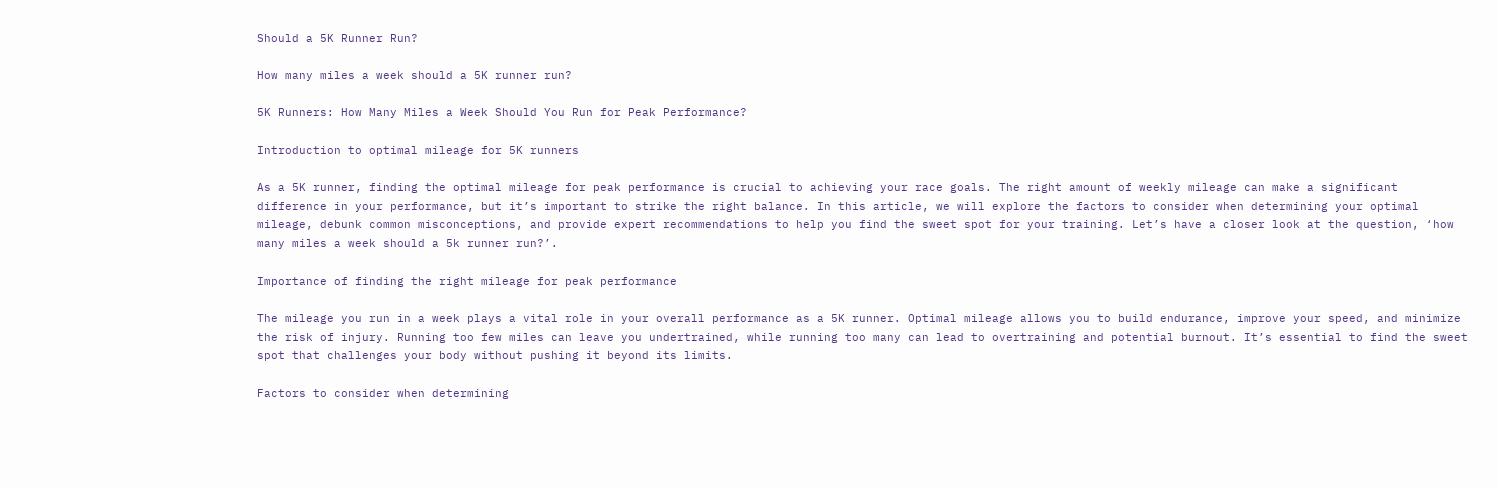Should a 5K Runner Run?

How many miles a week should a 5K runner run?

5K Runners: How Many Miles a Week Should You Run for Peak Performance?

Introduction to optimal mileage for 5K runners

As a 5K runner, finding the optimal mileage for peak performance is crucial to achieving your race goals. The right amount of weekly mileage can make a significant difference in your performance, but it’s important to strike the right balance. In this article, we will explore the factors to consider when determining your optimal mileage, debunk common misconceptions, and provide expert recommendations to help you find the sweet spot for your training. Let’s have a closer look at the question, ‘how many miles a week should a 5k runner run?’.

Importance of finding the right mileage for peak performance

The mileage you run in a week plays a vital role in your overall performance as a 5K runner. Optimal mileage allows you to build endurance, improve your speed, and minimize the risk of injury. Running too few miles can leave you undertrained, while running too many can lead to overtraining and potential burnout. It’s essential to find the sweet spot that challenges your body without pushing it beyond its limits.

Factors to consider when determining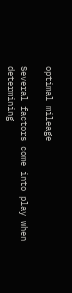optimal mileage

Several factors come into play when determining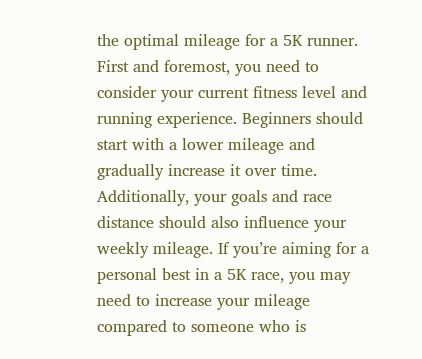the optimal mileage for a 5K runner. First and foremost, you need to consider your current fitness level and running experience. Beginners should start with a lower mileage and gradually increase it over time. Additionally, your goals and race distance should also influence your weekly mileage. If you’re aiming for a personal best in a 5K race, you may need to increase your mileage compared to someone who is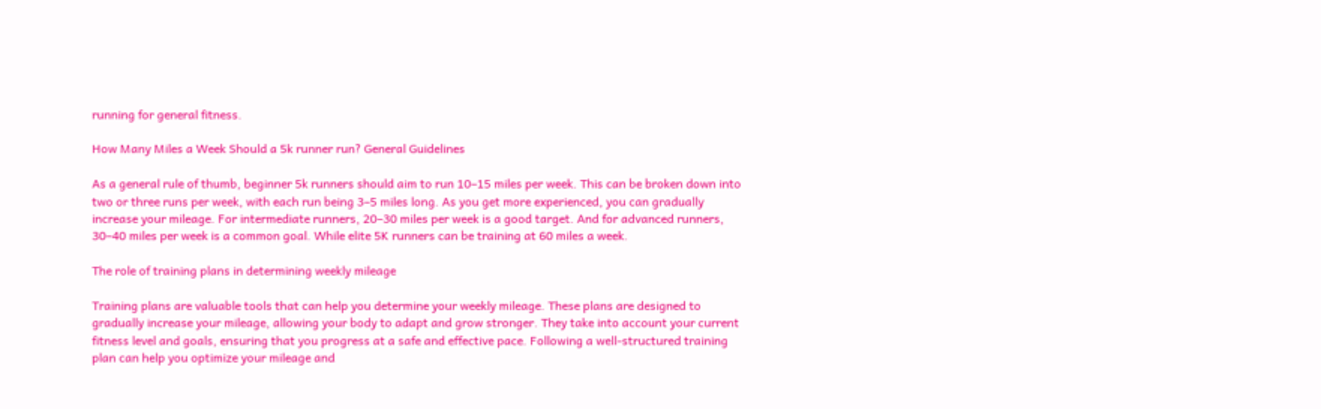running for general fitness.

How Many Miles a Week Should a 5k runner run? General Guidelines

As a general rule of thumb, beginner 5k runners should aim to run 10–15 miles per week. This can be broken down into two or three runs per week, with each run being 3–5 miles long. As you get more experienced, you can gradually increase your mileage. For intermediate runners, 20–30 miles per week is a good target. And for advanced runners, 30–40 miles per week is a common goal. While elite 5K runners can be training at 60 miles a week.

The role of training plans in determining weekly mileage

Training plans are valuable tools that can help you determine your weekly mileage. These plans are designed to gradually increase your mileage, allowing your body to adapt and grow stronger. They take into account your current fitness level and goals, ensuring that you progress at a safe and effective pace. Following a well-structured training plan can help you optimize your mileage and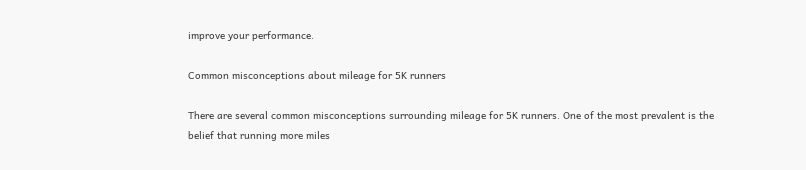improve your performance.

Common misconceptions about mileage for 5K runners

There are several common misconceptions surrounding mileage for 5K runners. One of the most prevalent is the belief that running more miles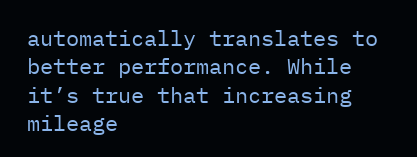automatically translates to better performance. While it’s true that increasing mileage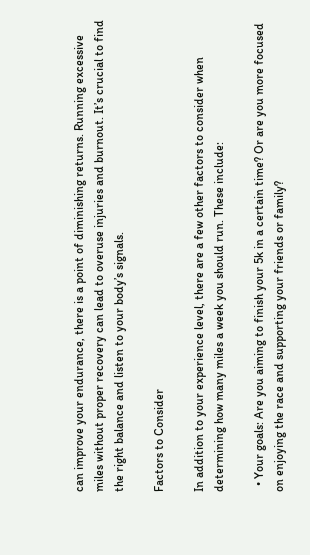can improve your endurance, there is a point of diminishing returns. Running excessive miles without proper recovery can lead to overuse injuries and burnout. It’s crucial to find the right balance and listen to your body’s signals.

Factors to Consider

In addition to your experience level, there are a few other factors to consider when determining how many miles a week you should run. These include:

  • Your goals: Are you aiming to finish your 5k in a certain time? Or are you more focused on enjoying the race and supporting your friends or family?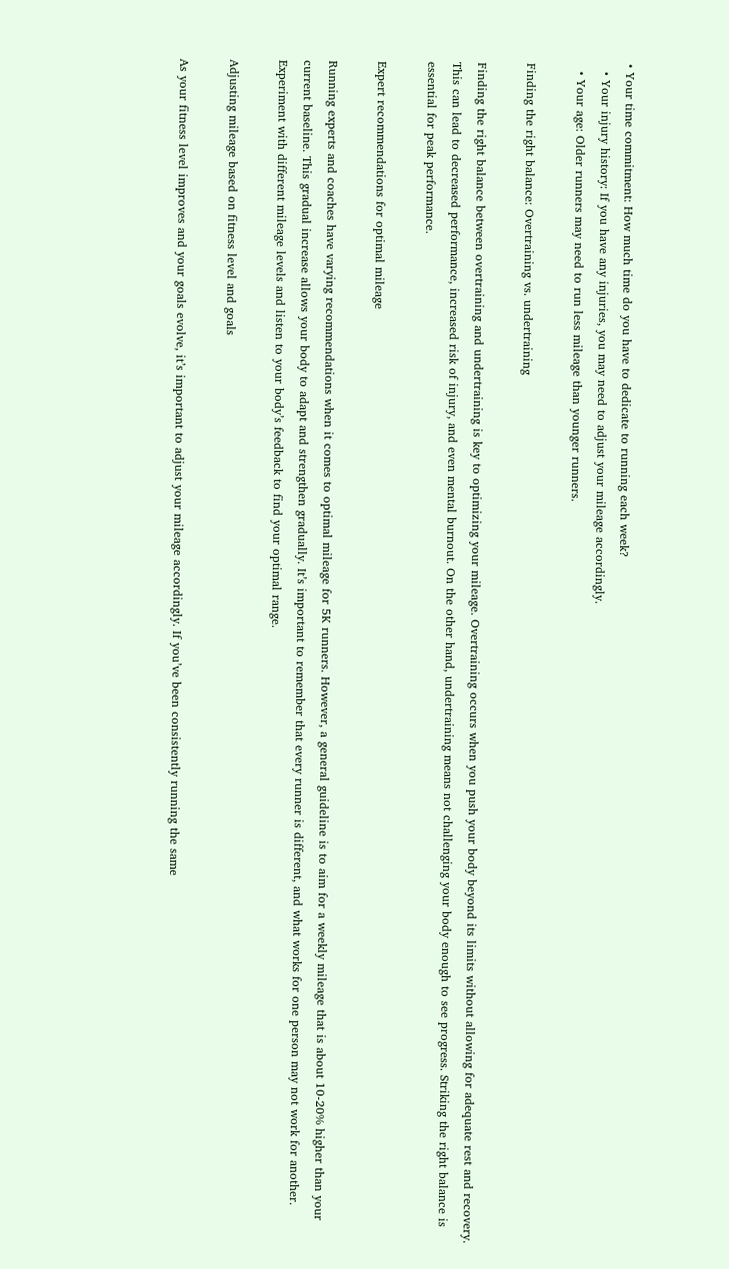• Your time commitment: How much time do you have to dedicate to running each week?
  • Your injury history: If you have any injuries, you may need to adjust your mileage accordingly.
  • Your age: Older runners may need to run less mileage than younger runners.

Finding the right balance: Overtraining vs. undertraining

Finding the right balance between overtraining and undertraining is key to optimizing your mileage. Overtraining occurs when you push your body beyond its limits without allowing for adequate rest and recovery. This can lead to decreased performance, increased risk of injury, and even mental burnout. On the other hand, undertraining means not challenging your body enough to see progress. Striking the right balance is essential for peak performance.

Expert recommendations for optimal mileage

Running experts and coaches have varying recommendations when it comes to optimal mileage for 5K runners. However, a general guideline is to aim for a weekly mileage that is about 10-20% higher than your current baseline. This gradual increase allows your body to adapt and strengthen gradually. It’s important to remember that every runner is different, and what works for one person may not work for another. Experiment with different mileage levels and listen to your body’s feedback to find your optimal range.

Adjusting mileage based on fitness level and goals

As your fitness level improves and your goals evolve, it’s important to adjust your mileage accordingly. If you’ve been consistently running the same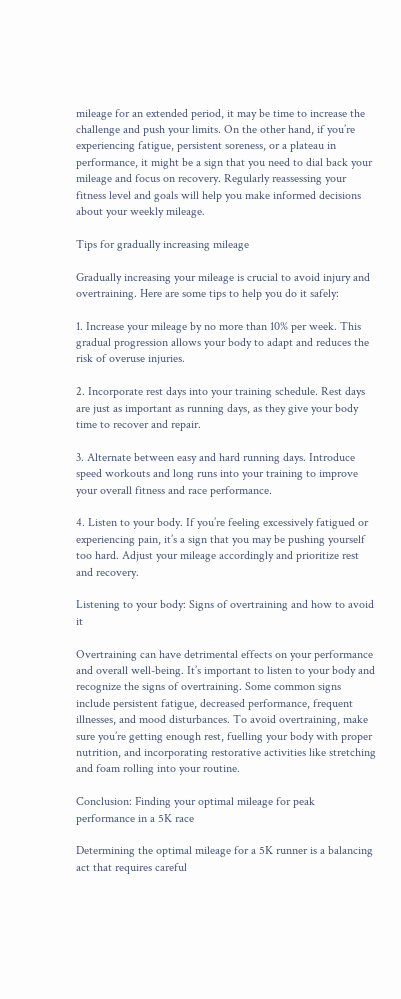mileage for an extended period, it may be time to increase the challenge and push your limits. On the other hand, if you’re experiencing fatigue, persistent soreness, or a plateau in performance, it might be a sign that you need to dial back your mileage and focus on recovery. Regularly reassessing your fitness level and goals will help you make informed decisions about your weekly mileage.

Tips for gradually increasing mileage

Gradually increasing your mileage is crucial to avoid injury and overtraining. Here are some tips to help you do it safely:

1. Increase your mileage by no more than 10% per week. This gradual progression allows your body to adapt and reduces the risk of overuse injuries.

2. Incorporate rest days into your training schedule. Rest days are just as important as running days, as they give your body time to recover and repair.

3. Alternate between easy and hard running days. Introduce speed workouts and long runs into your training to improve your overall fitness and race performance.

4. Listen to your body. If you’re feeling excessively fatigued or experiencing pain, it’s a sign that you may be pushing yourself too hard. Adjust your mileage accordingly and prioritize rest and recovery.

Listening to your body: Signs of overtraining and how to avoid it

Overtraining can have detrimental effects on your performance and overall well-being. It’s important to listen to your body and recognize the signs of overtraining. Some common signs include persistent fatigue, decreased performance, frequent illnesses, and mood disturbances. To avoid overtraining, make sure you’re getting enough rest, fuelling your body with proper nutrition, and incorporating restorative activities like stretching and foam rolling into your routine.

Conclusion: Finding your optimal mileage for peak performance in a 5K race

Determining the optimal mileage for a 5K runner is a balancing act that requires careful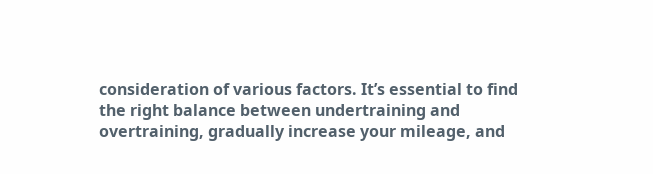consideration of various factors. It’s essential to find the right balance between undertraining and overtraining, gradually increase your mileage, and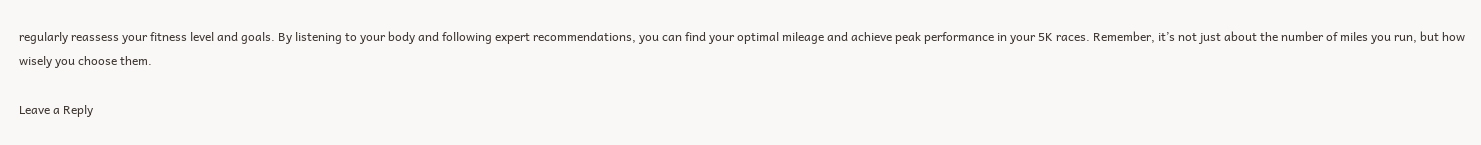regularly reassess your fitness level and goals. By listening to your body and following expert recommendations, you can find your optimal mileage and achieve peak performance in your 5K races. Remember, it’s not just about the number of miles you run, but how wisely you choose them.

Leave a Reply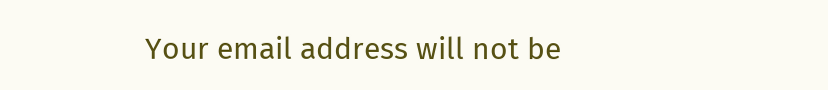Your email address will not be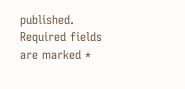published. Required fields are marked *